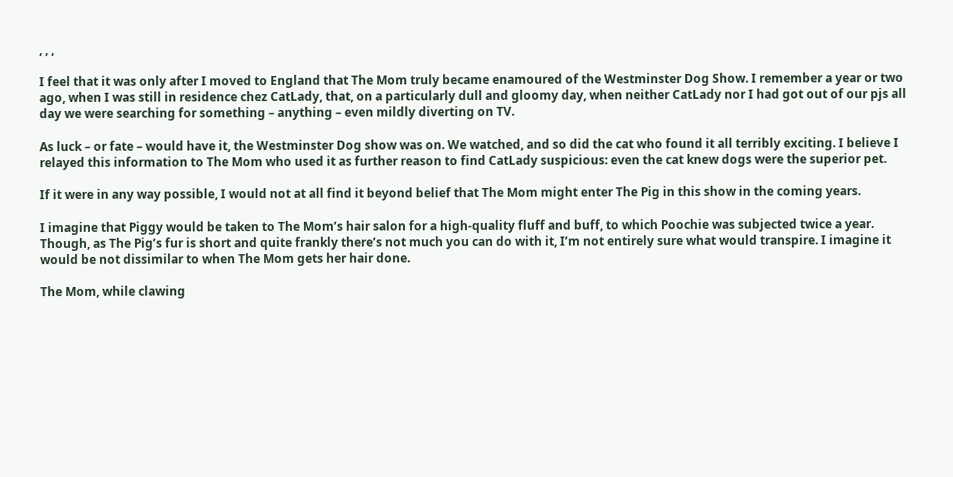, , ,

I feel that it was only after I moved to England that The Mom truly became enamoured of the Westminster Dog Show. I remember a year or two ago, when I was still in residence chez CatLady, that, on a particularly dull and gloomy day, when neither CatLady nor I had got out of our pjs all day we were searching for something – anything – even mildly diverting on TV.

As luck – or fate – would have it, the Westminster Dog show was on. We watched, and so did the cat who found it all terribly exciting. I believe I relayed this information to The Mom who used it as further reason to find CatLady suspicious: even the cat knew dogs were the superior pet.

If it were in any way possible, I would not at all find it beyond belief that The Mom might enter The Pig in this show in the coming years.

I imagine that Piggy would be taken to The Mom’s hair salon for a high-quality fluff and buff, to which Poochie was subjected twice a year. Though, as The Pig’s fur is short and quite frankly there’s not much you can do with it, I’m not entirely sure what would transpire. I imagine it would be not dissimilar to when The Mom gets her hair done.

The Mom, while clawing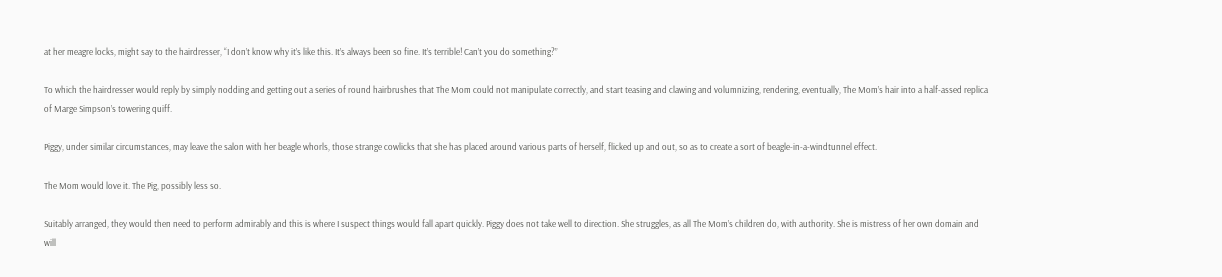at her meagre locks, might say to the hairdresser, “I don’t know why it’s like this. It’s always been so fine. It’s terrible! Can’t you do something?”

To which the hairdresser would reply by simply nodding and getting out a series of round hairbrushes that The Mom could not manipulate correctly, and start teasing and clawing and volumnizing, rendering, eventually, The Mom’s hair into a half-assed replica of Marge Simpson’s towering quiff.

Piggy, under similar circumstances, may leave the salon with her beagle whorls, those strange cowlicks that she has placed around various parts of herself, flicked up and out, so as to create a sort of beagle-in-a-windtunnel effect.

The Mom would love it. The Pig, possibly less so.

Suitably arranged, they would then need to perform admirably and this is where I suspect things would fall apart quickly. Piggy does not take well to direction. She struggles, as all The Mom’s children do, with authority. She is mistress of her own domain and will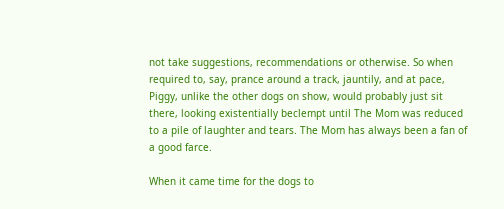not take suggestions, recommendations or otherwise. So when required to, say, prance around a track, jauntily, and at pace, Piggy, unlike the other dogs on show, would probably just sit there, looking existentially beclempt until The Mom was reduced to a pile of laughter and tears. The Mom has always been a fan of a good farce.

When it came time for the dogs to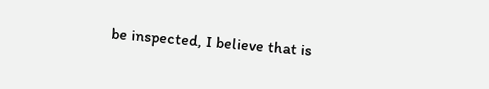be inspected, I believe that is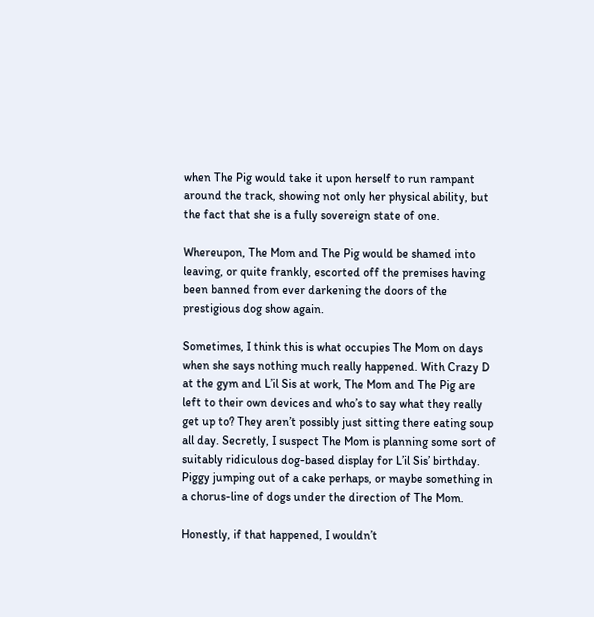when The Pig would take it upon herself to run rampant around the track, showing not only her physical ability, but the fact that she is a fully sovereign state of one.

Whereupon, The Mom and The Pig would be shamed into leaving, or quite frankly, escorted off the premises having been banned from ever darkening the doors of the prestigious dog show again.

Sometimes, I think this is what occupies The Mom on days when she says nothing much really happened. With Crazy D at the gym and L’il Sis at work, The Mom and The Pig are left to their own devices and who’s to say what they really get up to? They aren’t possibly just sitting there eating soup all day. Secretly, I suspect The Mom is planning some sort of suitably ridiculous dog-based display for L’il Sis’ birthday. Piggy jumping out of a cake perhaps, or maybe something in a chorus-line of dogs under the direction of The Mom.

Honestly, if that happened, I wouldn’t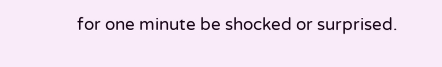for one minute be shocked or surprised.